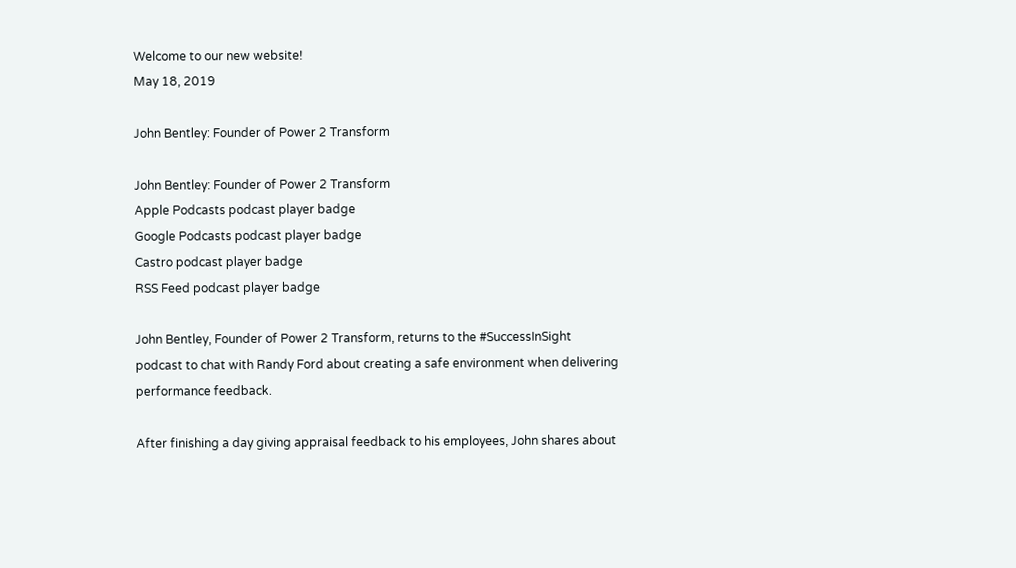Welcome to our new website!
May 18, 2019

John Bentley: Founder of Power 2 Transform

John Bentley: Founder of Power 2 Transform
Apple Podcasts podcast player badge
Google Podcasts podcast player badge
Castro podcast player badge
RSS Feed podcast player badge

John Bentley, Founder of Power 2 Transform, returns to the #SuccessInSight podcast to chat with Randy Ford about creating a safe environment when delivering performance feedback.

After finishing a day giving appraisal feedback to his employees, John shares about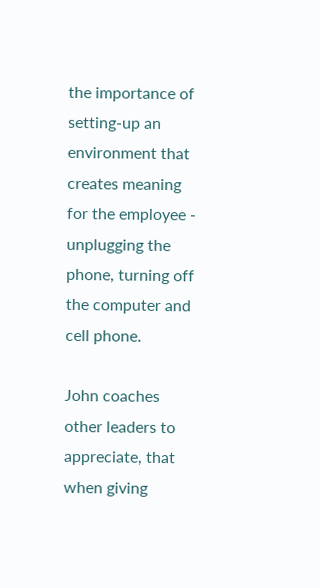the importance of setting-up an environment that creates meaning for the employee - unplugging the phone, turning off the computer and cell phone.

John coaches other leaders to appreciate, that when giving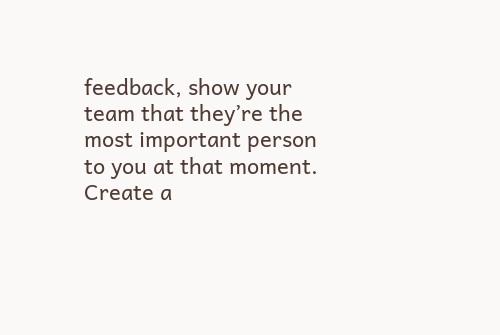feedback, show your team that they’re the most important person to you at that moment. Create a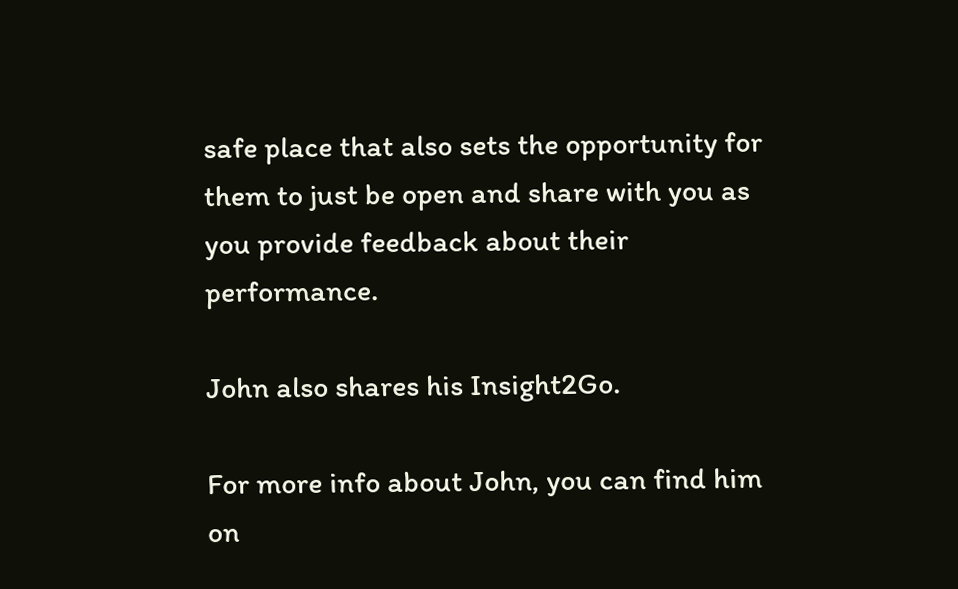safe place that also sets the opportunity for them to just be open and share with you as you provide feedback about their performance.

John also shares his Insight2Go.

For more info about John, you can find him on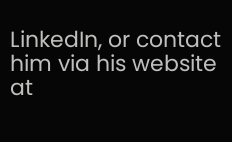LinkedIn, or contact him via his website at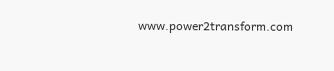www.power2transform.com